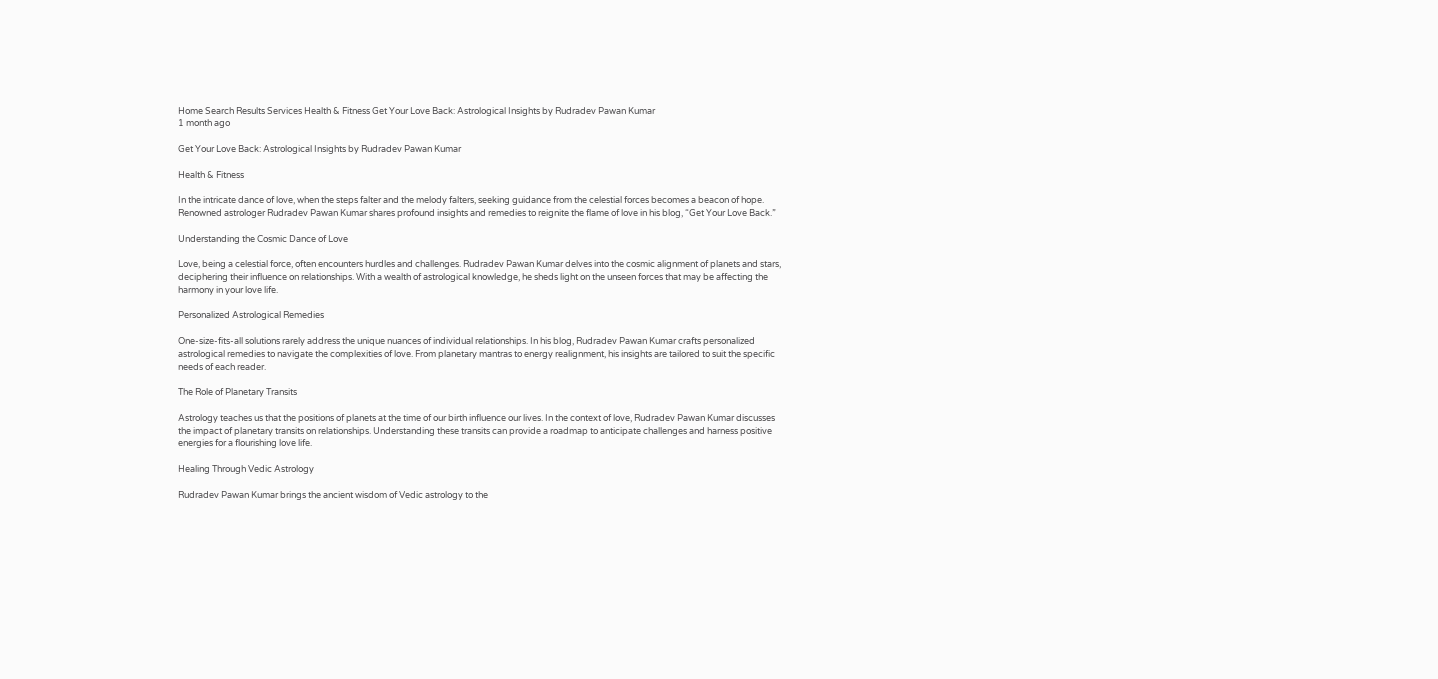Home Search Results Services Health & Fitness Get Your Love Back: Astrological Insights by Rudradev Pawan Kumar
1 month ago

Get Your Love Back: Astrological Insights by Rudradev Pawan Kumar

Health & Fitness

In the intricate dance of love, when the steps falter and the melody falters, seeking guidance from the celestial forces becomes a beacon of hope. Renowned astrologer Rudradev Pawan Kumar shares profound insights and remedies to reignite the flame of love in his blog, “Get Your Love Back.”

Understanding the Cosmic Dance of Love

Love, being a celestial force, often encounters hurdles and challenges. Rudradev Pawan Kumar delves into the cosmic alignment of planets and stars, deciphering their influence on relationships. With a wealth of astrological knowledge, he sheds light on the unseen forces that may be affecting the harmony in your love life.

Personalized Astrological Remedies

One-size-fits-all solutions rarely address the unique nuances of individual relationships. In his blog, Rudradev Pawan Kumar crafts personalized astrological remedies to navigate the complexities of love. From planetary mantras to energy realignment, his insights are tailored to suit the specific needs of each reader.

The Role of Planetary Transits

Astrology teaches us that the positions of planets at the time of our birth influence our lives. In the context of love, Rudradev Pawan Kumar discusses the impact of planetary transits on relationships. Understanding these transits can provide a roadmap to anticipate challenges and harness positive energies for a flourishing love life.

Healing Through Vedic Astrology

Rudradev Pawan Kumar brings the ancient wisdom of Vedic astrology to the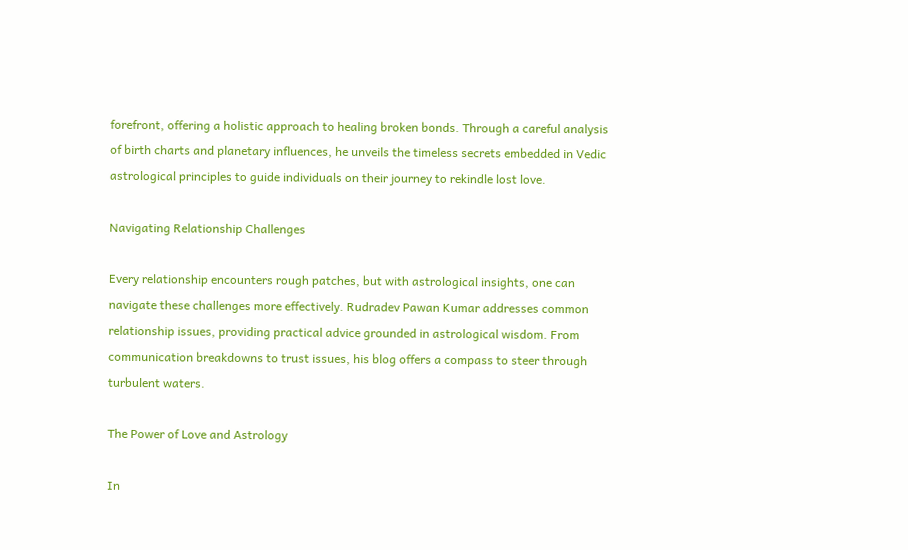forefront, offering a holistic approach to healing broken bonds. Through a careful analysis of birth charts and planetary influences, he unveils the timeless secrets embedded in Vedic astrological principles to guide individuals on their journey to rekindle lost love.

Navigating Relationship Challenges

Every relationship encounters rough patches, but with astrological insights, one can navigate these challenges more effectively. Rudradev Pawan Kumar addresses common relationship issues, providing practical advice grounded in astrological wisdom. From communication breakdowns to trust issues, his blog offers a compass to steer through turbulent waters.

The Power of Love and Astrology

In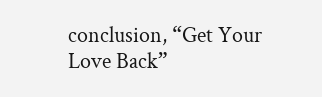conclusion, “Get Your Love Back”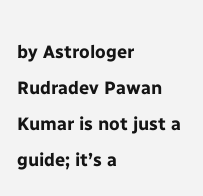by Astrologer Rudradev Pawan Kumar is not just a guide; it’s a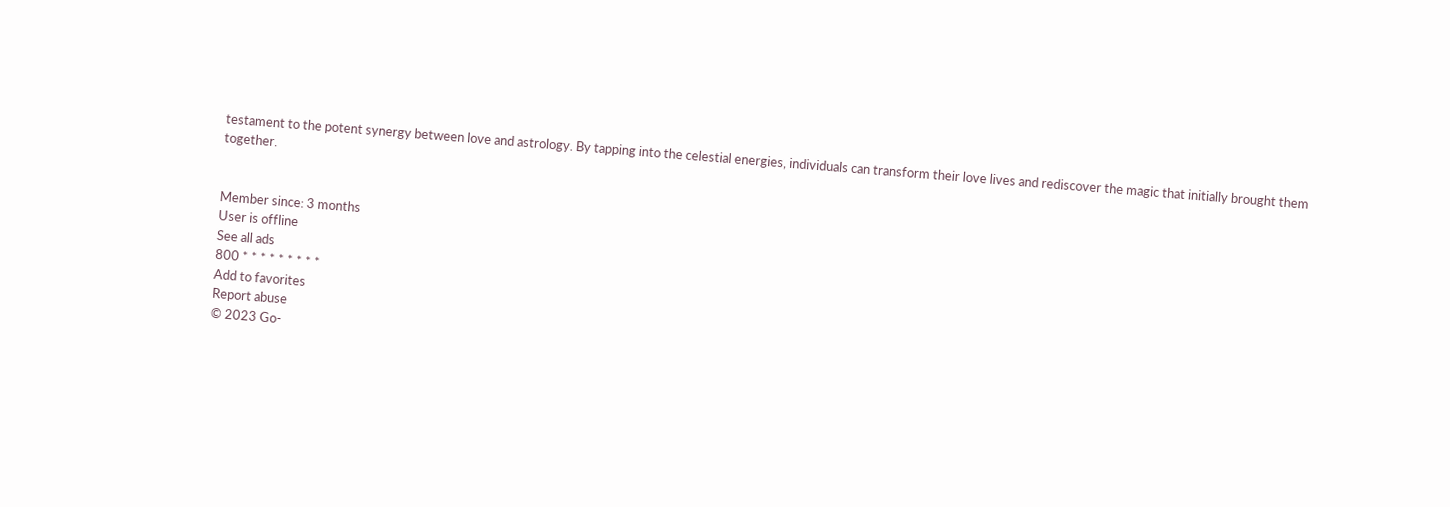testament to the potent synergy between love and astrology. By tapping into the celestial energies, individuals can transform their love lives and rediscover the magic that initially brought them together.


Member since: 3 months
User is offline
See all ads
800 * * * * * * * * *
Add to favorites
Report abuse
© 2023 Go-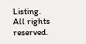Listing. All rights reserved.